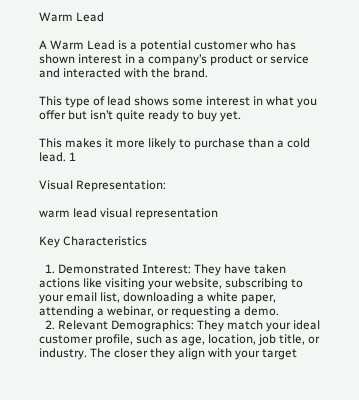Warm Lead

A Warm Lead is a potential customer who has shown interest in a company’s product or service and interacted with the brand.

This type of lead shows some interest in what you offer but isn’t quite ready to buy yet.

This makes it more likely to purchase than a cold lead. 1

Visual Representation:

warm lead visual representation

Key Characteristics

  1. Demonstrated Interest: They have taken actions like visiting your website, subscribing to your email list, downloading a white paper, attending a webinar, or requesting a demo.
  2. Relevant Demographics: They match your ideal customer profile, such as age, location, job title, or industry. The closer they align with your target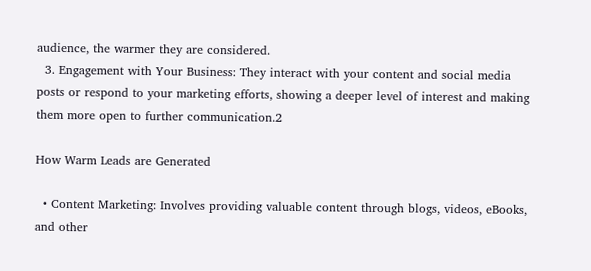audience, the warmer they are considered.
  3. Engagement with Your Business: They interact with your content and social media posts or respond to your marketing efforts, showing a deeper level of interest and making them more open to further communication.2

How Warm Leads are Generated

  • Content Marketing: Involves providing valuable content through blogs, videos, eBooks, and other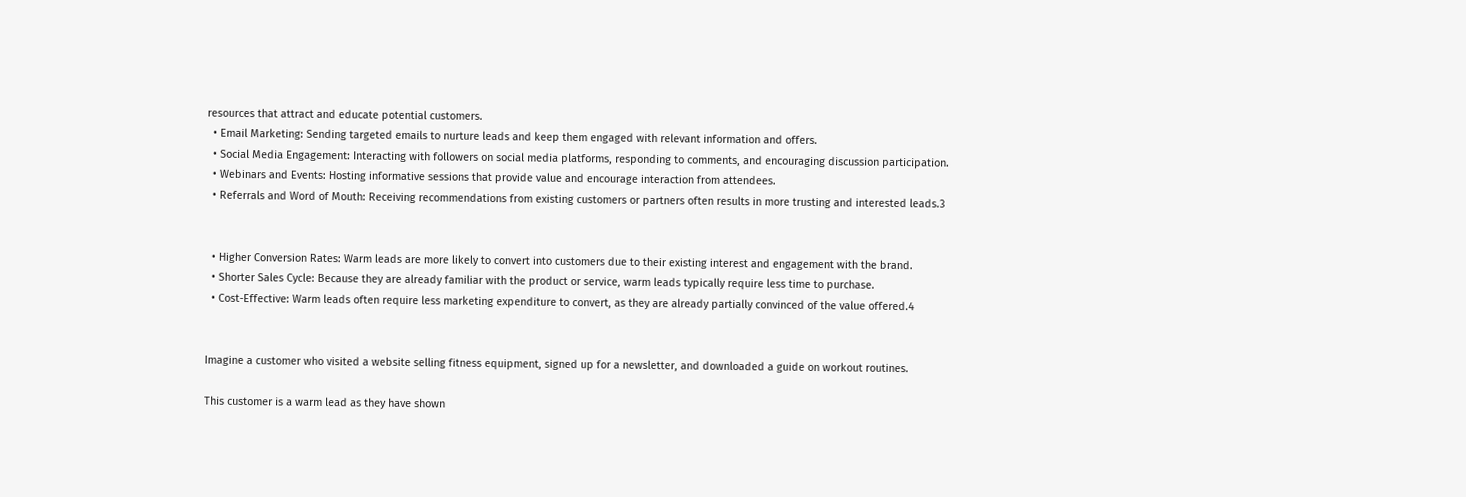resources that attract and educate potential customers.
  • Email Marketing: Sending targeted emails to nurture leads and keep them engaged with relevant information and offers.
  • Social Media Engagement: Interacting with followers on social media platforms, responding to comments, and encouraging discussion participation.
  • Webinars and Events: Hosting informative sessions that provide value and encourage interaction from attendees.
  • Referrals and Word of Mouth: Receiving recommendations from existing customers or partners often results in more trusting and interested leads.3


  • Higher Conversion Rates: Warm leads are more likely to convert into customers due to their existing interest and engagement with the brand.
  • Shorter Sales Cycle: Because they are already familiar with the product or service, warm leads typically require less time to purchase.
  • Cost-Effective: Warm leads often require less marketing expenditure to convert, as they are already partially convinced of the value offered.4


Imagine a customer who visited a website selling fitness equipment, signed up for a newsletter, and downloaded a guide on workout routines.

This customer is a warm lead as they have shown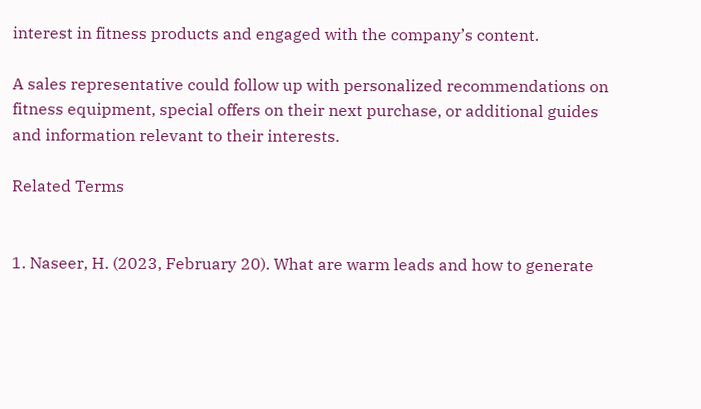interest in fitness products and engaged with the company’s content.

A sales representative could follow up with personalized recommendations on fitness equipment, special offers on their next purchase, or additional guides and information relevant to their interests.

Related Terms


1. Naseer, H. (2023, February 20). What are warm leads and how to generate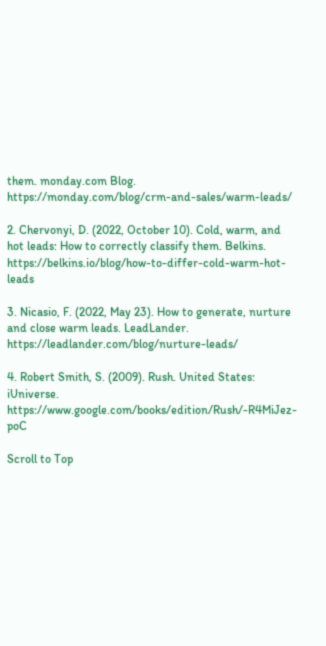them. monday.com Blog. https://monday.com/blog/crm-and-sales/warm-leads/

2. Chervonyi, D. (2022, October 10). Cold, warm, and hot leads: How to correctly classify them. Belkins. https://belkins.io/blog/how-to-differ-cold-warm-hot-leads

3. Nicasio, F. (2022, May 23). How to generate, nurture and close warm leads. LeadLander. https://leadlander.com/blog/nurture-leads/

4. Robert Smith, S. (2009). Rush. United States: iUniverse. https://www.google.com/books/edition/Rush/-R4MiJez-poC

Scroll to Top